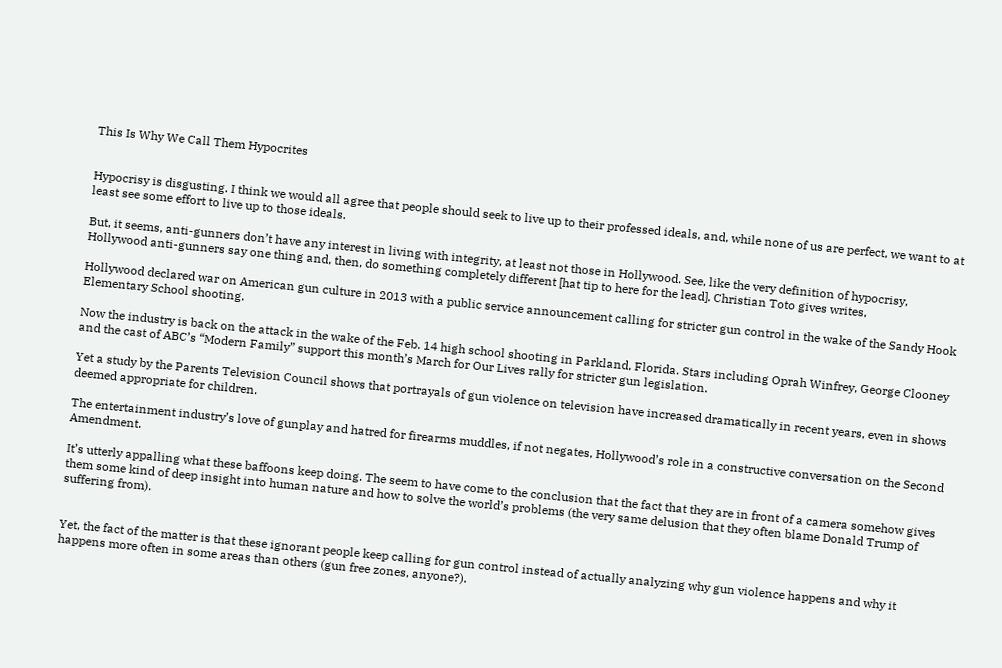This Is Why We Call Them Hypocrites


Hypocrisy is disgusting. I think we would all agree that people should seek to live up to their professed ideals, and, while none of us are perfect, we want to at least see some effort to live up to those ideals.

But, it seems, anti-gunners don’t have any interest in living with integrity, at least not those in Hollywood. See, like the very definition of hypocrisy, Hollywood anti-gunners say one thing and, then, do something completely different [hat tip to here for the lead]. Christian Toto gives writes,

Hollywood declared war on American gun culture in 2013 with a public service announcement calling for stricter gun control in the wake of the Sandy Hook Elementary School shooting.

Now the industry is back on the attack in the wake of the Feb. 14 high school shooting in Parkland, Florida. Stars including Oprah Winfrey, George Clooney and the cast of ABC’s “Modern Family” support this month’s March for Our Lives rally for stricter gun legislation.

Yet a study by the Parents Television Council shows that portrayals of gun violence on television have increased dramatically in recent years, even in shows deemed appropriate for children.

The entertainment industry’s love of gunplay and hatred for firearms muddles, if not negates, Hollywood’s role in a constructive conversation on the Second Amendment.

It’s utterly appalling what these baffoons keep doing. The seem to have come to the conclusion that the fact that they are in front of a camera somehow gives them some kind of deep insight into human nature and how to solve the world’s problems (the very same delusion that they often blame Donald Trump of suffering from).


Yet, the fact of the matter is that these ignorant people keep calling for gun control instead of actually analyzing why gun violence happens and why it happens more often in some areas than others (gun free zones, anyone?).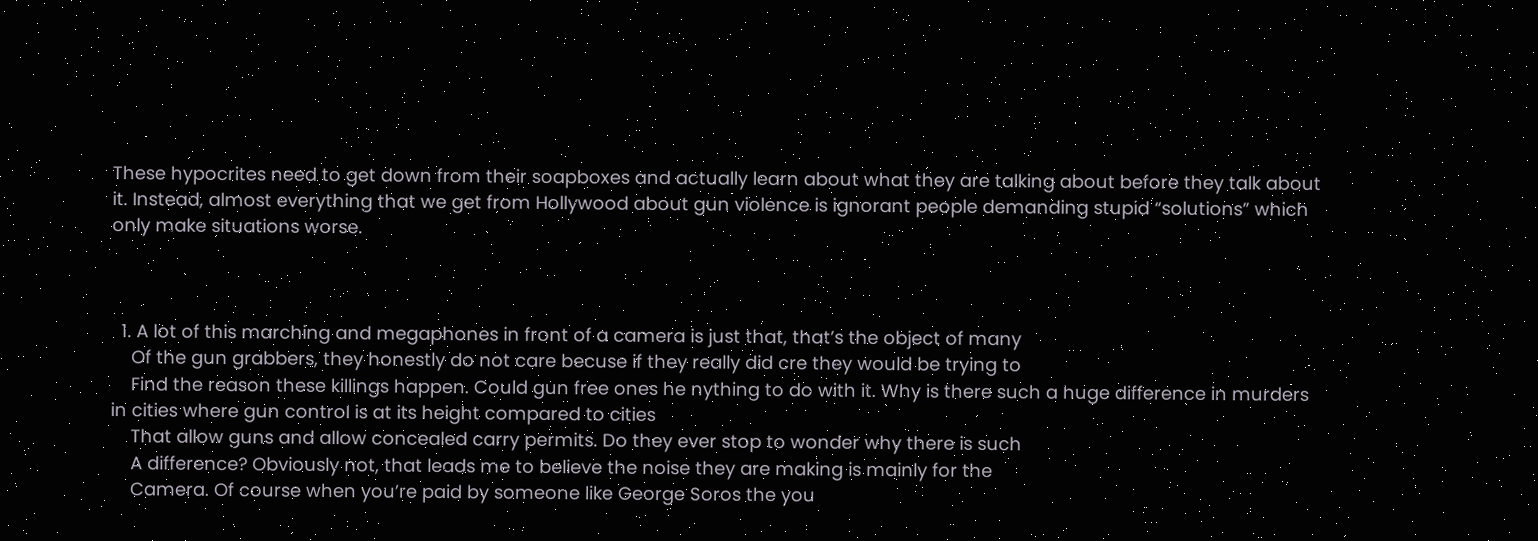These hypocrites need to get down from their soapboxes and actually learn about what they are talking about before they talk about it. Instead, almost everything that we get from Hollywood about gun violence is ignorant people demanding stupid “solutions” which only make situations worse.



  1. A lot of this marching and megaphones in front of a camera is just that, that’s the object of many
    Of the gun grabbers, they honestly do not care becuse if they really did cre they would be trying to
    Find the reason these killings happen. Could gun free ones he nything to do with it. Why is there such a huge difference in murders in cities where gun control is at its height compared to cities
    That allow guns and allow concealed carry permits. Do they ever stop to wonder why there is such
    A difference? Obviously not, that leads me to believe the noise they are making is mainly for the
    Camera. Of course when you’re paid by someone like George Soros the you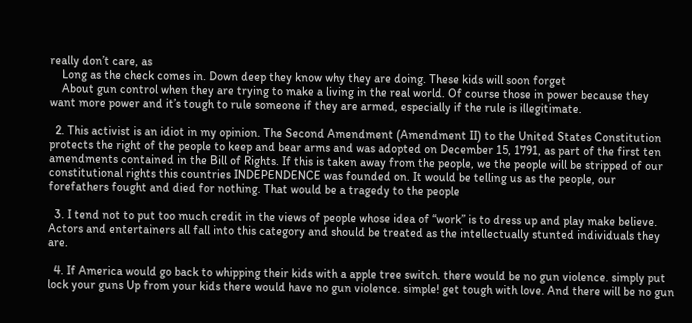really don’t care, as
    Long as the check comes in. Down deep they know why they are doing. These kids will soon forget
    About gun control when they are trying to make a living in the real world. Of course those in power because they want more power and it’s tough to rule someone if they are armed, especially if the rule is illegitimate.

  2. This activist is an idiot in my opinion. The Second Amendment (Amendment II) to the United States Constitution protects the right of the people to keep and bear arms and was adopted on December 15, 1791, as part of the first ten amendments contained in the Bill of Rights. If this is taken away from the people, we the people will be stripped of our constitutional rights this countries INDEPENDENCE was founded on. It would be telling us as the people, our forefathers fought and died for nothing. That would be a tragedy to the people

  3. I tend not to put too much credit in the views of people whose idea of “work” is to dress up and play make believe. Actors and entertainers all fall into this category and should be treated as the intellectually stunted individuals they are.

  4. If America would go back to whipping their kids with a apple tree switch. there would be no gun violence. simply put lock your guns Up from your kids there would have no gun violence. simple! get tough with love. And there will be no gun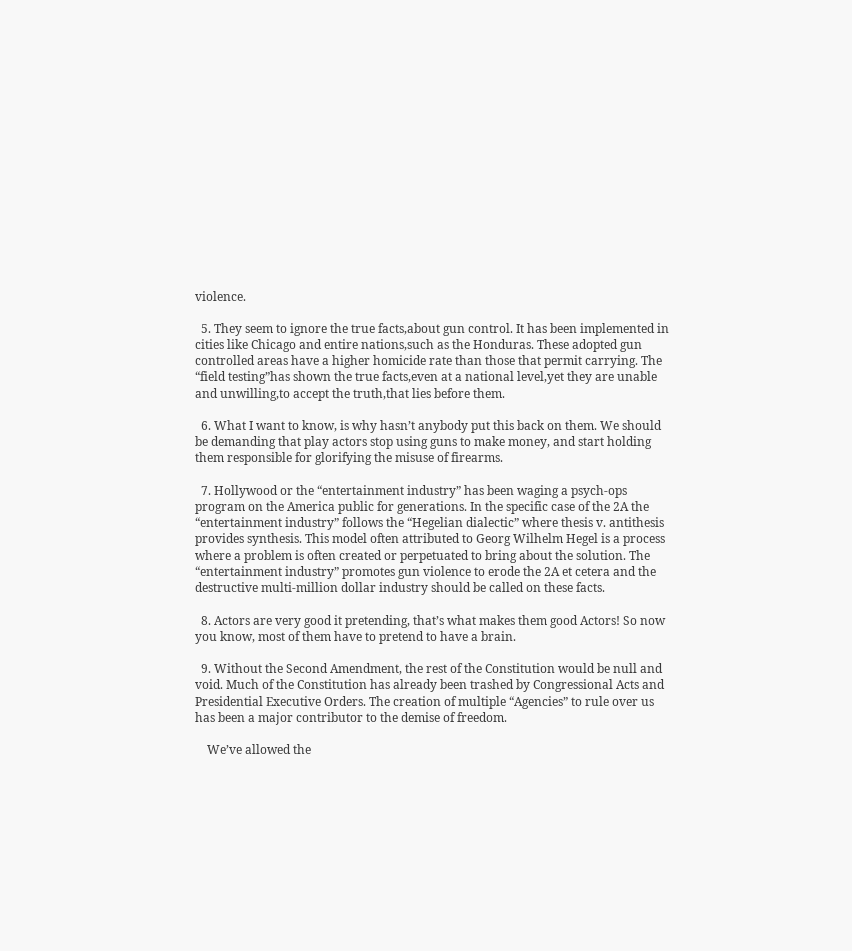violence.

  5. They seem to ignore the true facts,about gun control. It has been implemented in cities like Chicago and entire nations,such as the Honduras. These adopted gun controlled areas have a higher homicide rate than those that permit carrying. The “field testing”has shown the true facts,even at a national level,yet they are unable and unwilling,to accept the truth,that lies before them.

  6. What I want to know, is why hasn’t anybody put this back on them. We should be demanding that play actors stop using guns to make money, and start holding them responsible for glorifying the misuse of firearms.

  7. Hollywood or the “entertainment industry” has been waging a psych-ops program on the America public for generations. In the specific case of the 2A the “entertainment industry” follows the “Hegelian dialectic” where thesis v. antithesis provides synthesis. This model often attributed to Georg Wilhelm Hegel is a process where a problem is often created or perpetuated to bring about the solution. The “entertainment industry” promotes gun violence to erode the 2A et cetera and the destructive multi-million dollar industry should be called on these facts.

  8. Actors are very good it pretending, that’s what makes them good Actors! So now you know, most of them have to pretend to have a brain.

  9. Without the Second Amendment, the rest of the Constitution would be null and void. Much of the Constitution has already been trashed by Congressional Acts and Presidential Executive Orders. The creation of multiple “Agencies” to rule over us has been a major contributor to the demise of freedom.

    We’ve allowed the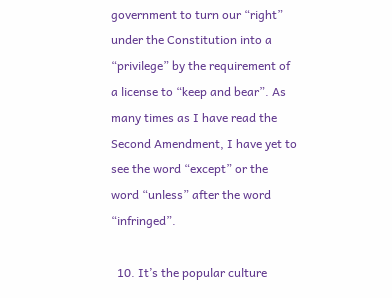government to turn our “right” under the Constitution into a “privilege” by the requirement of a license to “keep and bear”. As many times as I have read the Second Amendment, I have yet to see the word “except” or the word “unless” after the word “infringed”.

  10. It’s the popular culture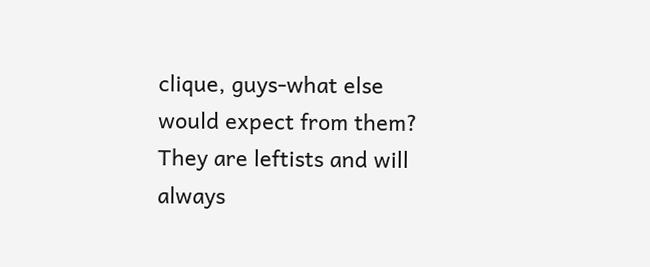clique, guys-what else would expect from them? They are leftists and will always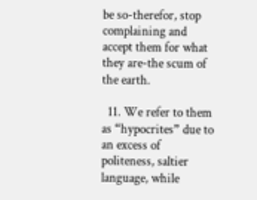be so-therefor, stop complaining and accept them for what they are-the scum of the earth.

  11. We refer to them as “hypocrites” due to an excess of politeness, saltier language, while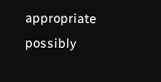appropriate possibly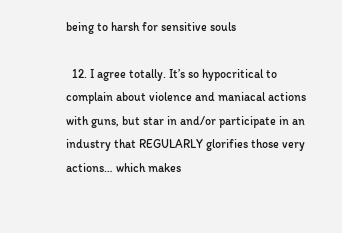being to harsh for sensitive souls

  12. I agree totally. It’s so hypocritical to complain about violence and maniacal actions with guns, but star in and/or participate in an industry that REGULARLY glorifies those very actions… which makes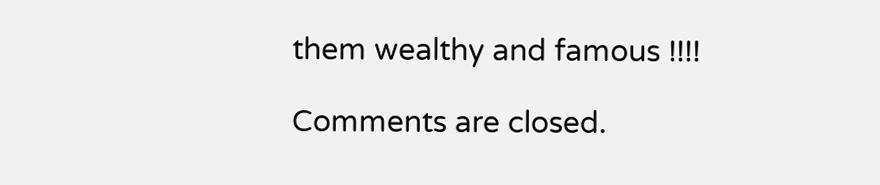them wealthy and famous !!!!

Comments are closed.